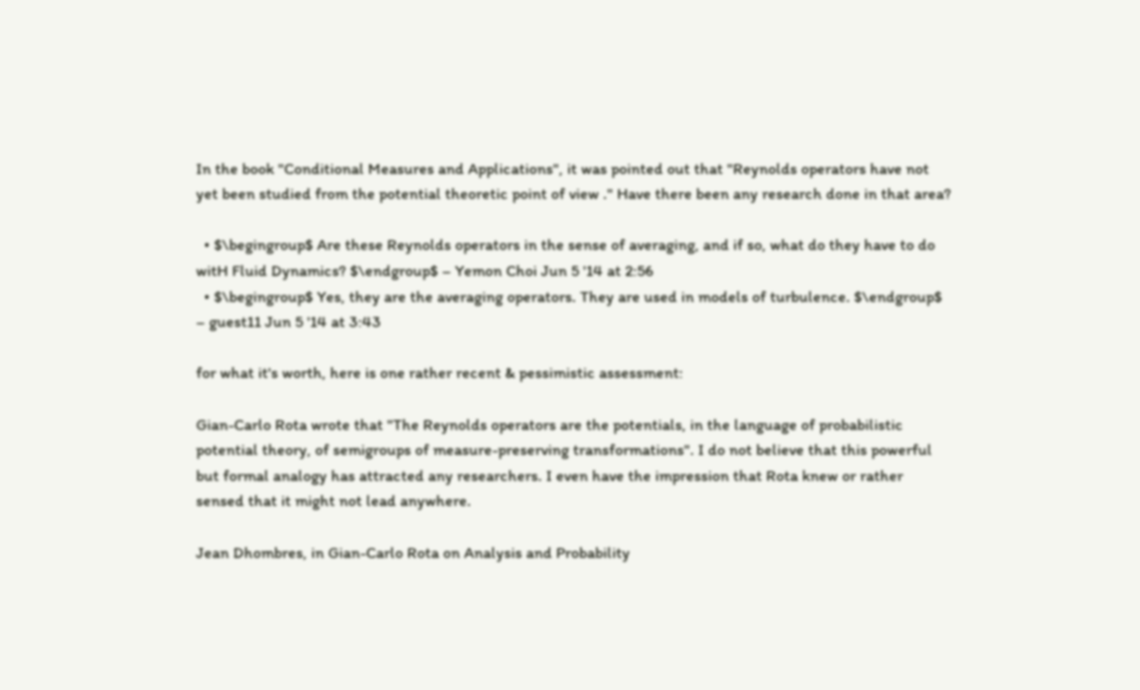In the book "Conditional Measures and Applications", it was pointed out that "Reynolds operators have not yet been studied from the potential theoretic point of view ." Have there been any research done in that area?

  • $\begingroup$ Are these Reynolds operators in the sense of averaging, and if so, what do they have to do witH Fluid Dynamics? $\endgroup$ – Yemon Choi Jun 5 '14 at 2:56
  • $\begingroup$ Yes, they are the averaging operators. They are used in models of turbulence. $\endgroup$ – guest11 Jun 5 '14 at 3:43

for what it's worth, here is one rather recent & pessimistic assessment:

Gian-Carlo Rota wrote that "The Reynolds operators are the potentials, in the language of probabilistic potential theory, of semigroups of measure-preserving transformations". I do not believe that this powerful but formal analogy has attracted any researchers. I even have the impression that Rota knew or rather sensed that it might not lead anywhere.

Jean Dhombres, in Gian-Carlo Rota on Analysis and Probability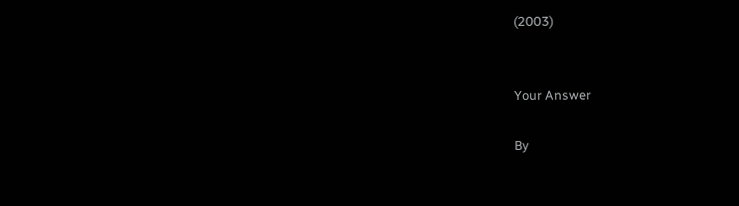(2003)


Your Answer

By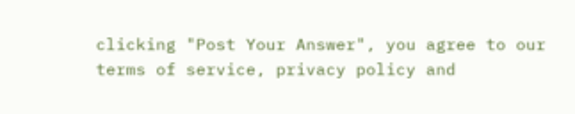clicking "Post Your Answer", you agree to our terms of service, privacy policy and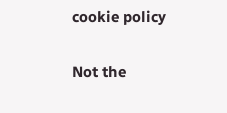cookie policy

Not the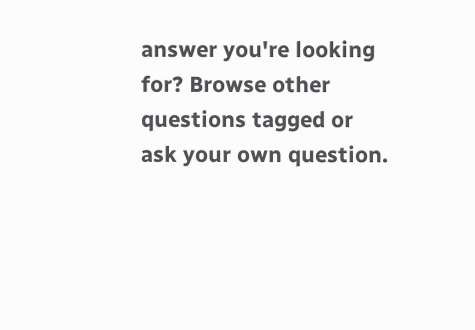answer you're looking for? Browse other questions tagged or ask your own question.